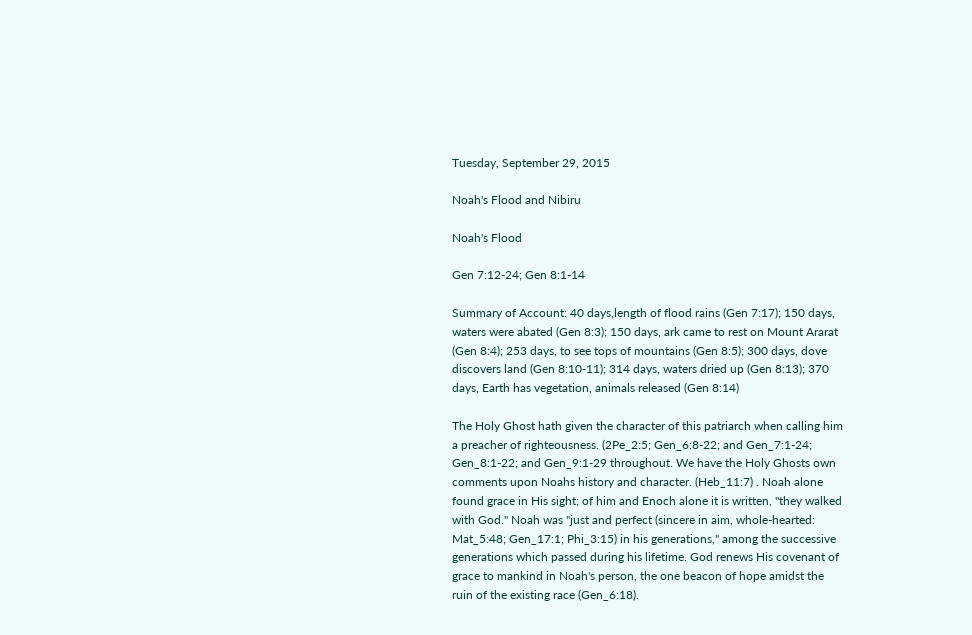Tuesday, September 29, 2015

Noah's Flood and Nibiru

Noah's Flood

Gen 7:12-24; Gen 8:1-14

Summary of Account: 40 days,length of flood rains (Gen 7:17); 150 days, waters were abated (Gen 8:3); 150 days, ark came to rest on Mount Ararat (Gen 8:4); 253 days, to see tops of mountains (Gen 8:5); 300 days, dove discovers land (Gen 8:10-11); 314 days, waters dried up (Gen 8:13); 370 days, Earth has vegetation, animals released (Gen 8:14)

The Holy Ghost hath given the character of this patriarch when calling him a preacher of righteousness. (2Pe_2:5; Gen_6:8-22; and Gen_7:1-24; Gen_8:1-22; and Gen_9:1-29 throughout. We have the Holy Ghosts own comments upon Noahs history and character. (Heb_11:7) . Noah alone found grace in His sight; of him and Enoch alone it is written, "they walked with God." Noah was "just and perfect (sincere in aim, whole-hearted: Mat_5:48; Gen_17:1; Phi_3:15) in his generations," among the successive generations which passed during his lifetime. God renews His covenant of grace to mankind in Noah's person, the one beacon of hope amidst the ruin of the existing race (Gen_6:18).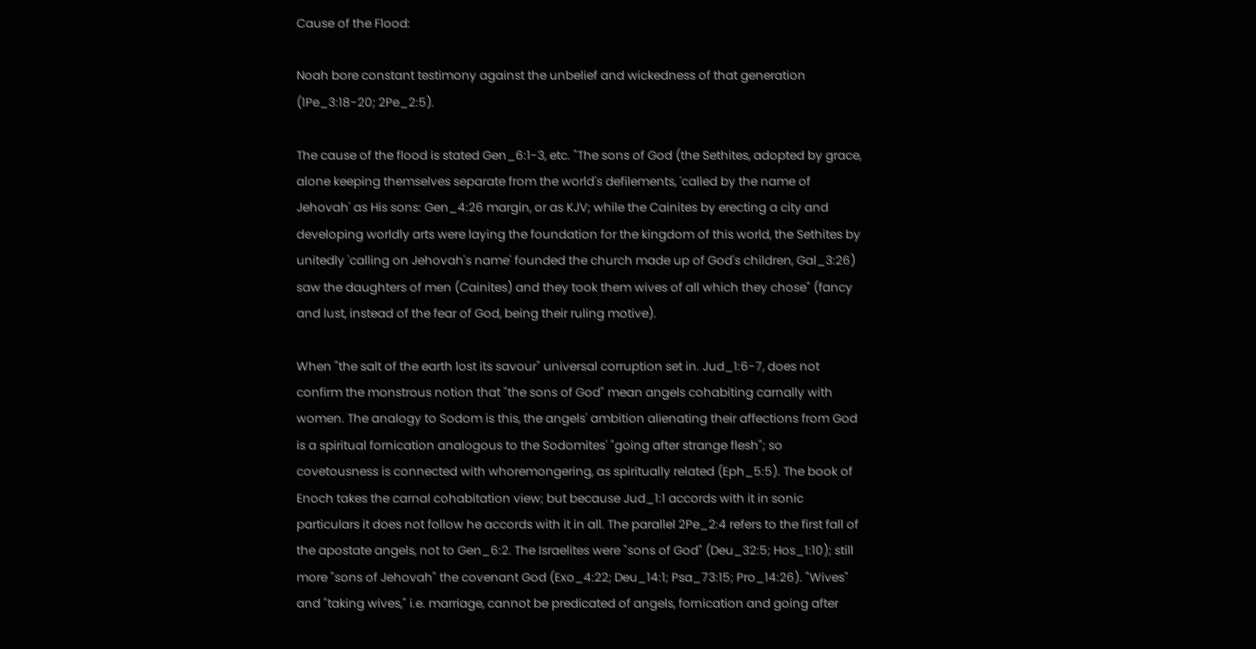Cause of the Flood:

Noah bore constant testimony against the unbelief and wickedness of that generation (1Pe_3:18-20; 2Pe_2:5).

The cause of the flood is stated Gen_6:1-3, etc. "The sons of God (the Sethites, adopted by grace, alone keeping themselves separate from the world's defilements, 'called by the name of Jehovah' as His sons: Gen_4:26 margin, or as KJV; while the Cainites by erecting a city and developing worldly arts were laying the foundation for the kingdom of this world, the Sethites by unitedly 'calling on Jehovah's name' founded the church made up of God's children, Gal_3:26) saw the daughters of men (Cainites) and they took them wives of all which they chose" (fancy and lust, instead of the fear of God, being their ruling motive).

When "the salt of the earth lost its savour" universal corruption set in. Jud_1:6-7, does not confirm the monstrous notion that "the sons of God" mean angels cohabiting carnally with women. The analogy to Sodom is this, the angels' ambition alienating their affections from God is a spiritual fornication analogous to the Sodomites' "going after strange flesh"; so covetousness is connected with whoremongering, as spiritually related (Eph_5:5). The book of Enoch takes the carnal cohabitation view; but because Jud_1:1 accords with it in sonic particulars it does not follow he accords with it in all. The parallel 2Pe_2:4 refers to the first fall of the apostate angels, not to Gen_6:2. The Israelites were "sons of God" (Deu_32:5; Hos_1:10); still more "sons of Jehovah" the covenant God (Exo_4:22; Deu_14:1; Psa_73:15; Pro_14:26). "Wives" and "taking wives," i.e. marriage, cannot be predicated of angels, fornication and going after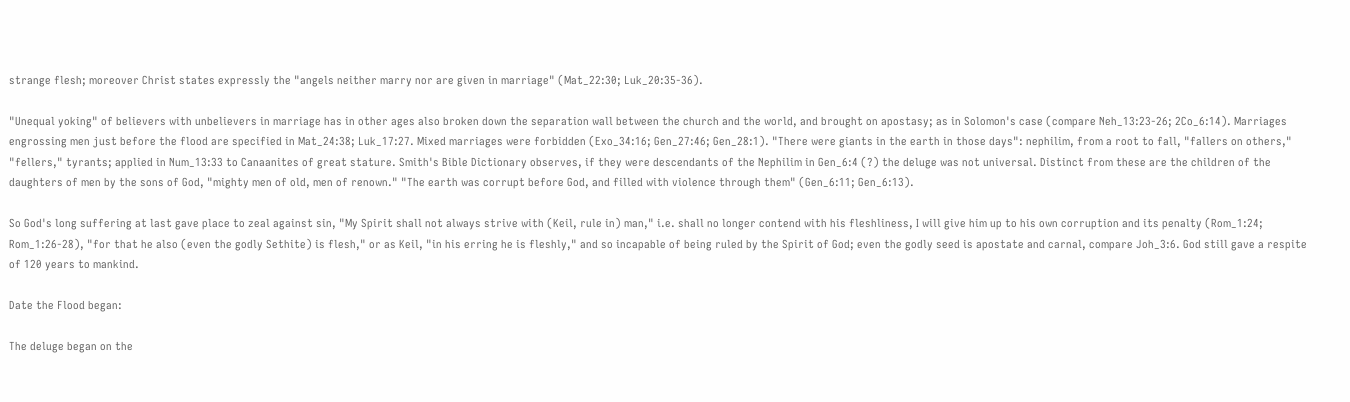strange flesh; moreover Christ states expressly the "angels neither marry nor are given in marriage" (Mat_22:30; Luk_20:35-36).

"Unequal yoking" of believers with unbelievers in marriage has in other ages also broken down the separation wall between the church and the world, and brought on apostasy; as in Solomon's case (compare Neh_13:23-26; 2Co_6:14). Marriages engrossing men just before the flood are specified in Mat_24:38; Luk_17:27. Mixed marriages were forbidden (Exo_34:16; Gen_27:46; Gen_28:1). "There were giants in the earth in those days": nephilim, from a root to fall, "fallers on others," "fellers," tyrants; applied in Num_13:33 to Canaanites of great stature. Smith's Bible Dictionary observes, if they were descendants of the Nephilim in Gen_6:4 (?) the deluge was not universal. Distinct from these are the children of the daughters of men by the sons of God, "mighty men of old, men of renown." "The earth was corrupt before God, and filled with violence through them" (Gen_6:11; Gen_6:13).

So God's long suffering at last gave place to zeal against sin, "My Spirit shall not always strive with (Keil, rule in) man," i.e. shall no longer contend with his fleshliness, I will give him up to his own corruption and its penalty (Rom_1:24; Rom_1:26-28), "for that he also (even the godly Sethite) is flesh," or as Keil, "in his erring he is fleshly," and so incapable of being ruled by the Spirit of God; even the godly seed is apostate and carnal, compare Joh_3:6. God still gave a respite of 120 years to mankind.

Date the Flood began:

The deluge began on the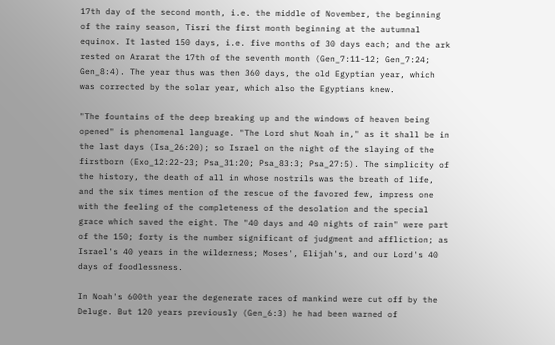17th day of the second month, i.e. the middle of November, the beginning of the rainy season, Tisri the first month beginning at the autumnal equinox. It lasted 150 days, i.e. five months of 30 days each; and the ark rested on Ararat the 17th of the seventh month (Gen_7:11-12; Gen_7:24; Gen_8:4). The year thus was then 360 days, the old Egyptian year, which was corrected by the solar year, which also the Egyptians knew.

"The fountains of the deep breaking up and the windows of heaven being opened" is phenomenal language. "The Lord shut Noah in," as it shall be in the last days (Isa_26:20); so Israel on the night of the slaying of the firstborn (Exo_12:22-23; Psa_31:20; Psa_83:3; Psa_27:5). The simplicity of the history, the death of all in whose nostrils was the breath of life, and the six times mention of the rescue of the favored few, impress one with the feeling of the completeness of the desolation and the special grace which saved the eight. The "40 days and 40 nights of rain" were part of the 150; forty is the number significant of judgment and affliction; as Israel's 40 years in the wilderness; Moses', Elijah's, and our Lord's 40 days of foodlessness.

In Noah's 600th year the degenerate races of mankind were cut off by the Deluge. But 120 years previously (Gen_6:3) he had been warned of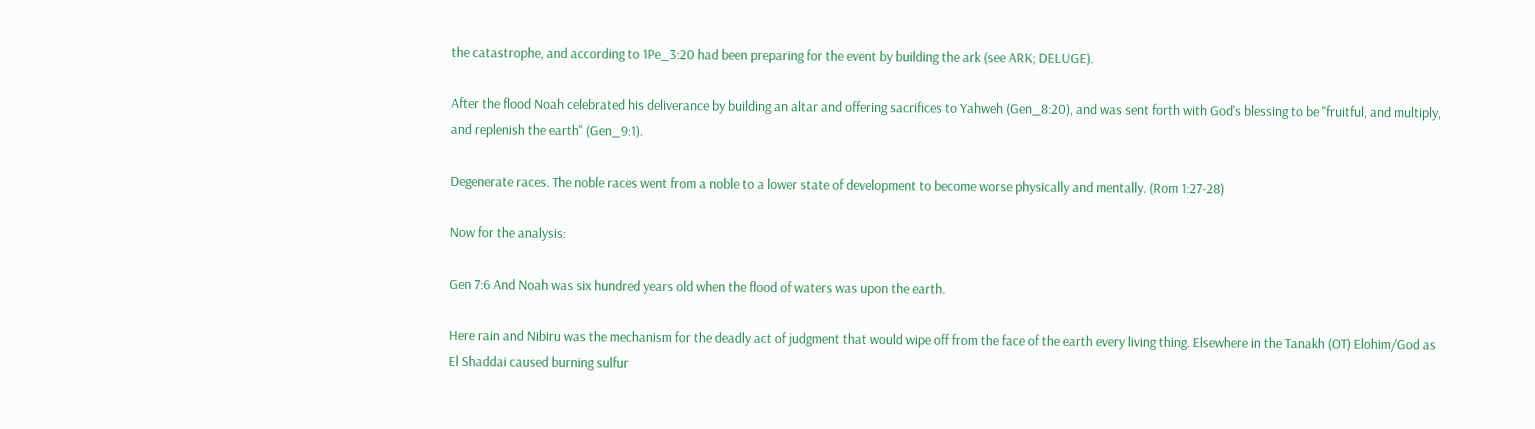the catastrophe, and according to 1Pe_3:20 had been preparing for the event by building the ark (see ARK; DELUGE).

After the flood Noah celebrated his deliverance by building an altar and offering sacrifices to Yahweh (Gen_8:20), and was sent forth with God's blessing to be "fruitful, and multiply, and replenish the earth" (Gen_9:1).

Degenerate races. The noble races went from a noble to a lower state of development to become worse physically and mentally. (Rom 1:27-28)

Now for the analysis:

Gen 7:6 And Noah was six hundred years old when the flood of waters was upon the earth.

Here rain and Nibiru was the mechanism for the deadly act of judgment that would wipe off from the face of the earth every living thing. Elsewhere in the Tanakh (OT) Elohim/God as El Shaddai caused burning sulfur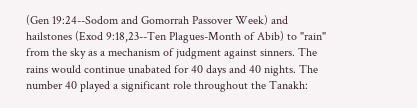(Gen 19:24--Sodom and Gomorrah Passover Week) and hailstones (Exod 9:18,23--Ten Plagues-Month of Abib) to "rain" from the sky as a mechanism of judgment against sinners. The rains would continue unabated for 40 days and 40 nights. The number 40 played a significant role throughout the Tanakh: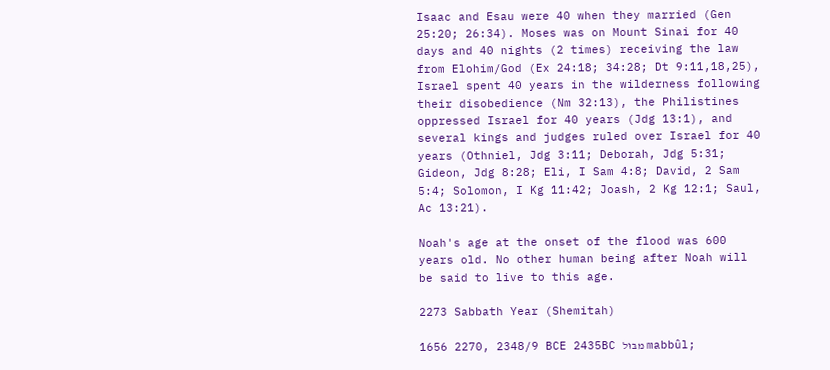Isaac and Esau were 40 when they married (Gen 25:20; 26:34). Moses was on Mount Sinai for 40 days and 40 nights (2 times) receiving the law from Elohim/God (Ex 24:18; 34:28; Dt 9:11,18,25), Israel spent 40 years in the wilderness following their disobedience (Nm 32:13), the Philistines oppressed Israel for 40 years (Jdg 13:1), and several kings and judges ruled over Israel for 40 years (Othniel, Jdg 3:11; Deborah, Jdg 5:31; Gideon, Jdg 8:28; Eli, I Sam 4:8; David, 2 Sam 5:4; Solomon, I Kg 11:42; Joash, 2 Kg 12:1; Saul, Ac 13:21).

Noah's age at the onset of the flood was 600 years old. No other human being after Noah will be said to live to this age.

2273 Sabbath Year (Shemitah)

1656 2270, 2348/9 BCE 2435BC מבּוּל mabbûl;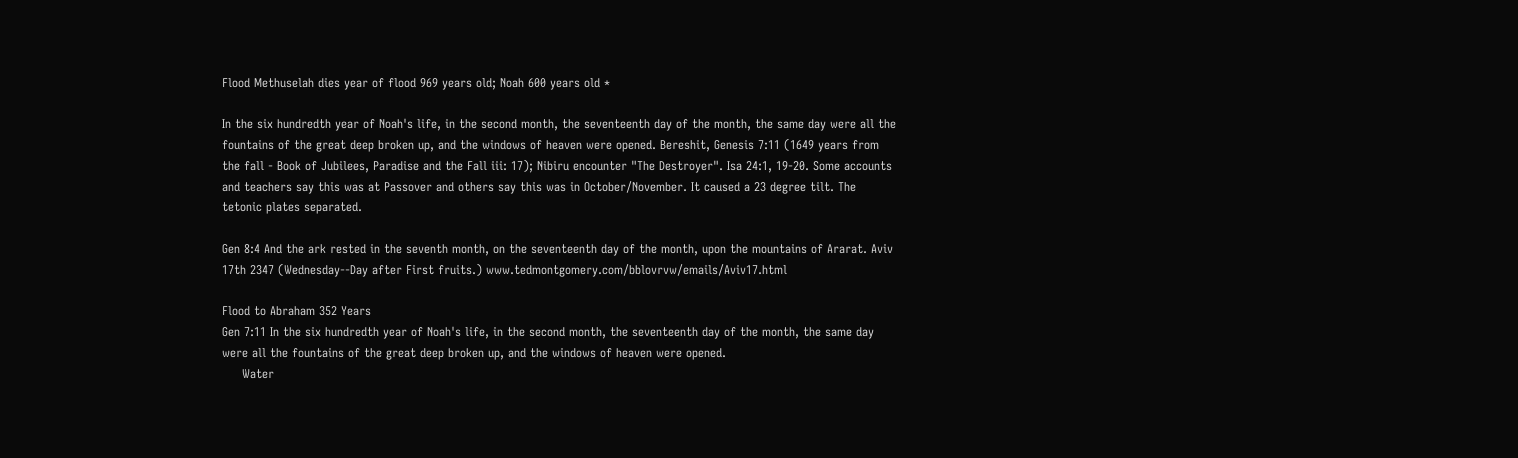Flood Methuselah dies year of flood 969 years old; Noah 600 years old *

In the six hundredth year of Noah's life, in the second month, the seventeenth day of the month, the same day were all the fountains of the great deep broken up, and the windows of heaven were opened. Bereshit, Genesis 7:11 (1649 years from the fall - Book of Jubilees, Paradise and the Fall iii: 17); Nibiru encounter "The Destroyer". Isa 24:1, 19-20. Some accounts and teachers say this was at Passover and others say this was in October/November. It caused a 23 degree tilt. The tetonic plates separated.

Gen 8:4 And the ark rested in the seventh month, on the seventeenth day of the month, upon the mountains of Ararat. Aviv 17th 2347 (Wednesday--Day after First fruits.) www.tedmontgomery.com/bblovrvw/emails/Aviv17.html

Flood to Abraham 352 Years
Gen 7:11 In the six hundredth year of Noah's life, in the second month, the seventeenth day of the month, the same day were all the fountains of the great deep broken up, and the windows of heaven were opened.
     Water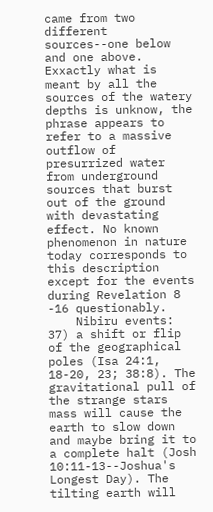came from two different sources--one below and one above. Exxactly what is meant by all the sources of the watery depths is unknow, the phrase appears to refer to a massive outflow of presurrized water from underground sources that burst out of the ground with devastating effect. No known phenomenon in nature today corresponds to this description except for the events during Revelation 8 -16 questionably.
    Nibiru events: 37) a shift or flip of the geographical poles (Isa 24:1, 18-20, 23; 38:8). The gravitational pull of the strange stars mass will cause the earth to slow down and maybe bring it to a complete halt (Josh 10:11-13--Joshua's Longest Day). The tilting earth will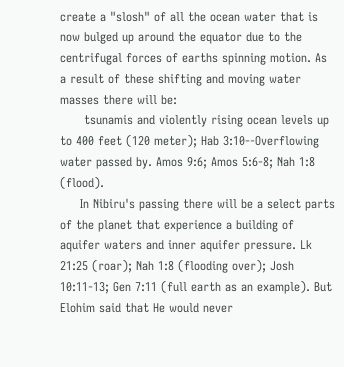create a "slosh" of all the ocean water that is now bulged up around the equator due to the centrifugal forces of earths spinning motion. As a result of these shifting and moving water masses there will be:
      tsunamis and violently rising ocean levels up to 400 feet (120 meter); Hab 3:10--Overflowing water passed by. Amos 9:6; Amos 5:6-8; Nah 1:8 (flood).
     In Nibiru's passing there will be a select parts of the planet that experience a building of aquifer waters and inner aquifer pressure. Lk 21:25 (roar); Nah 1:8 (flooding over); Josh 10:11-13; Gen 7:11 (full earth as an example). But Elohim said that He would never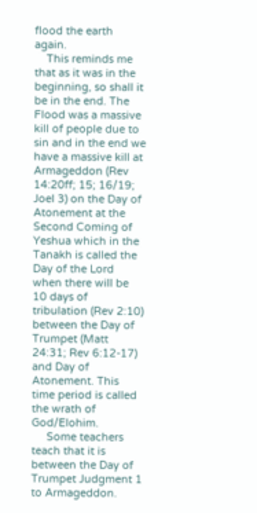flood the earth again.
    This reminds me that as it was in the beginning, so shall it be in the end. The Flood was a massive kill of people due to sin and in the end we have a massive kill at Armageddon (Rev 14:20ff; 15; 16/19; Joel 3) on the Day of Atonement at the Second Coming of Yeshua which in the Tanakh is called the Day of the Lord when there will be 10 days of tribulation (Rev 2:10) between the Day of Trumpet (Matt 24:31; Rev 6:12-17) and Day of Atonement. This time period is called the wrath of God/Elohim.
     Some teachers teach that it is between the Day of Trumpet Judgment 1 to Armageddon.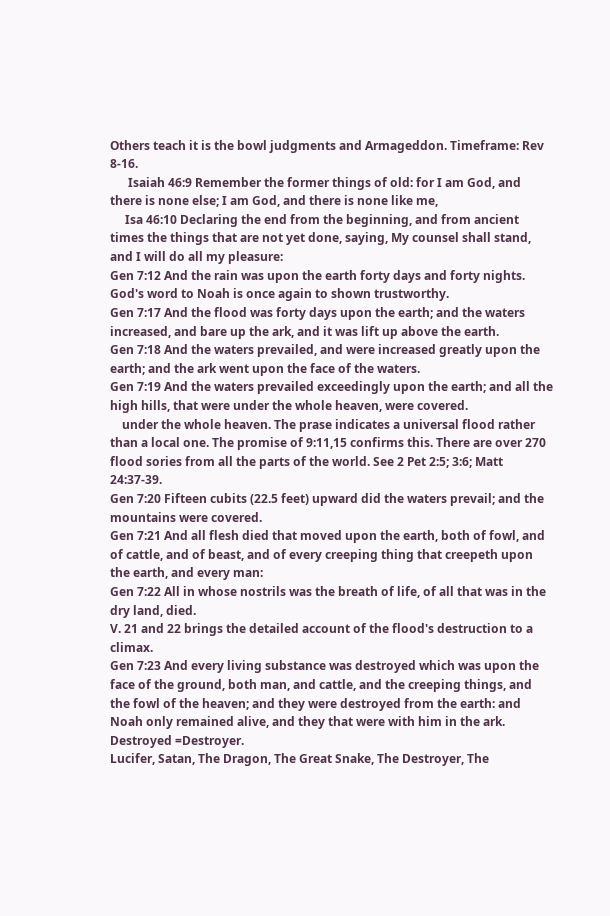Others teach it is the bowl judgments and Armageddon. Timeframe: Rev 8-16.
      Isaiah 46:9 Remember the former things of old: for I am God, and there is none else; I am God, and there is none like me,
     Isa 46:10 Declaring the end from the beginning, and from ancient times the things that are not yet done, saying, My counsel shall stand, and I will do all my pleasure:
Gen 7:12 And the rain was upon the earth forty days and forty nights.
God's word to Noah is once again to shown trustworthy.
Gen 7:17 And the flood was forty days upon the earth; and the waters increased, and bare up the ark, and it was lift up above the earth.
Gen 7:18 And the waters prevailed, and were increased greatly upon the earth; and the ark went upon the face of the waters.
Gen 7:19 And the waters prevailed exceedingly upon the earth; and all the high hills, that were under the whole heaven, were covered.
    under the whole heaven. The prase indicates a universal flood rather than a local one. The promise of 9:11,15 confirms this. There are over 270 flood sories from all the parts of the world. See 2 Pet 2:5; 3:6; Matt 24:37-39.
Gen 7:20 Fifteen cubits (22.5 feet) upward did the waters prevail; and the mountains were covered.
Gen 7:21 And all flesh died that moved upon the earth, both of fowl, and of cattle, and of beast, and of every creeping thing that creepeth upon the earth, and every man:
Gen 7:22 All in whose nostrils was the breath of life, of all that was in the dry land, died.
V. 21 and 22 brings the detailed account of the flood's destruction to a climax.
Gen 7:23 And every living substance was destroyed which was upon the face of the ground, both man, and cattle, and the creeping things, and the fowl of the heaven; and they were destroyed from the earth: and Noah only remained alive, and they that were with him in the ark.
Destroyed =Destroyer.
Lucifer, Satan, The Dragon, The Great Snake, The Destroyer, The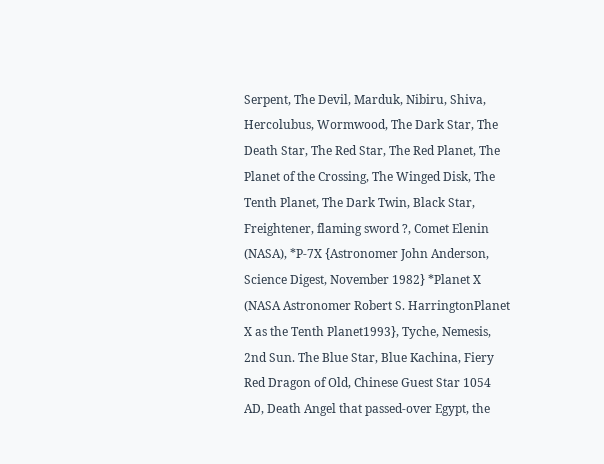Serpent, The Devil, Marduk, Nibiru, Shiva, Hercolubus, Wormwood, The Dark Star, The Death Star, The Red Star, The Red Planet, The Planet of the Crossing, The Winged Disk, The Tenth Planet, The Dark Twin, Black Star, Freightener, flaming sword ?, Comet Elenin (NASA), *P-7X {Astronomer John Anderson, Science Digest, November 1982} *Planet X (NASA Astronomer Robert S. HarringtonPlanet X as the Tenth Planet1993}, Tyche, Nemesis, 2nd Sun. The Blue Star, Blue Kachina, Fiery Red Dragon of Old, Chinese Guest Star 1054 AD, Death Angel that passed-over Egypt, the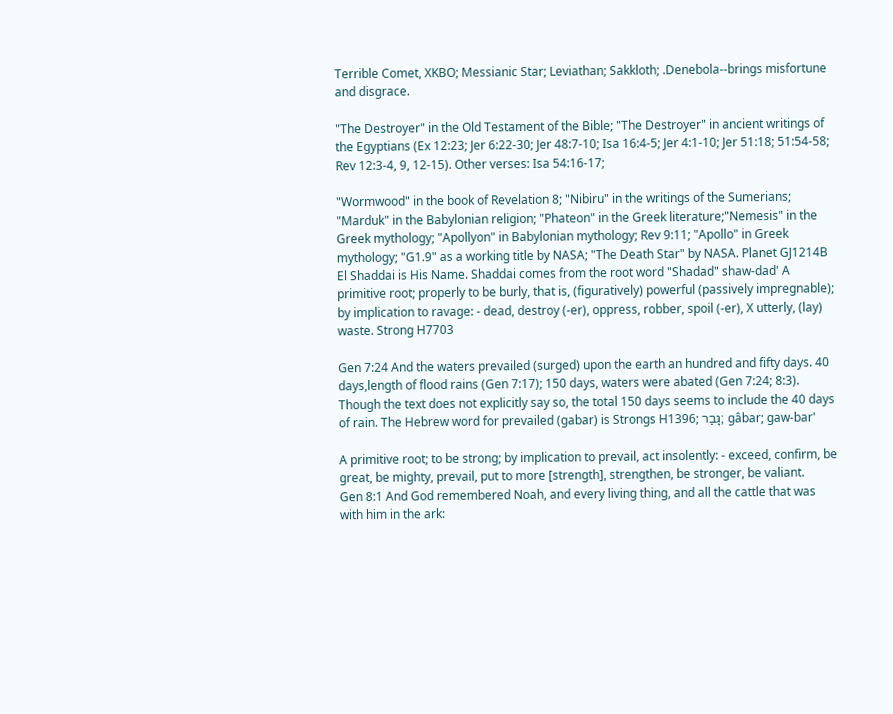Terrible Comet, XKBO; Messianic Star; Leviathan; Sakkloth; .Denebola--brings misfortune and disgrace.

"The Destroyer" in the Old Testament of the Bible; "The Destroyer" in ancient writings of the Egyptians (Ex 12:23; Jer 6:22-30; Jer 48:7-10; Isa 16:4-5; Jer 4:1-10; Jer 51:18; 51:54-58; Rev 12:3-4, 9, 12-15). Other verses: Isa 54:16-17;

"Wormwood" in the book of Revelation 8; "Nibiru" in the writings of the Sumerians; "Marduk" in the Babylonian religion; "Phateon" in the Greek literature;"Nemesis" in the Greek mythology; "Apollyon" in Babylonian mythology; Rev 9:11; "Apollo" in Greek mythology; "G1.9" as a working title by NASA; "The Death Star" by NASA. Planet GJ1214B
El Shaddai is His Name. Shaddai comes from the root word "Shadad" shaw-dad' A primitive root; properly to be burly, that is, (figuratively) powerful (passively impregnable); by implication to ravage: - dead, destroy (-er), oppress, robber, spoil (-er), X utterly, (lay) waste. Strong H7703

Gen 7:24 And the waters prevailed (surged) upon the earth an hundred and fifty days. 40 days,length of flood rains (Gen 7:17); 150 days, waters were abated (Gen 7:24; 8:3). Though the text does not explicitly say so, the total 150 days seems to include the 40 days of rain. The Hebrew word for prevailed (gabar) is Strongs H1396; גָּבַר; gâbar; gaw-bar'

A primitive root; to be strong; by implication to prevail, act insolently: - exceed, confirm, be great, be mighty, prevail, put to more [strength], strengthen, be stronger, be valiant.
Gen 8:1 And God remembered Noah, and every living thing, and all the cattle that was with him in the ark: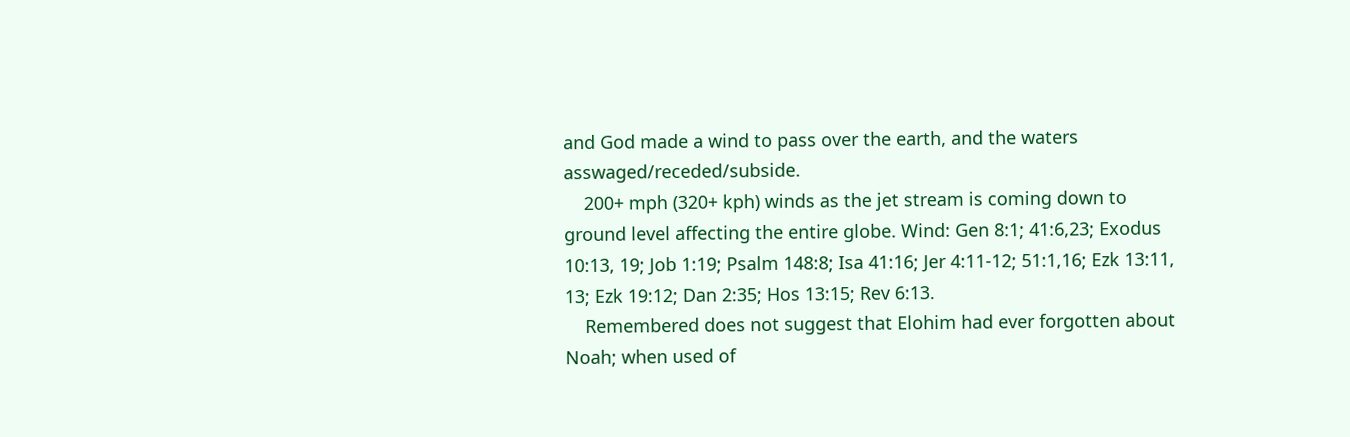and God made a wind to pass over the earth, and the waters asswaged/receded/subside.
    200+ mph (320+ kph) winds as the jet stream is coming down to ground level affecting the entire globe. Wind: Gen 8:1; 41:6,23; Exodus 10:13, 19; Job 1:19; Psalm 148:8; Isa 41:16; Jer 4:11-12; 51:1,16; Ezk 13:11, 13; Ezk 19:12; Dan 2:35; Hos 13:15; Rev 6:13.
    Remembered does not suggest that Elohim had ever forgotten about Noah; when used of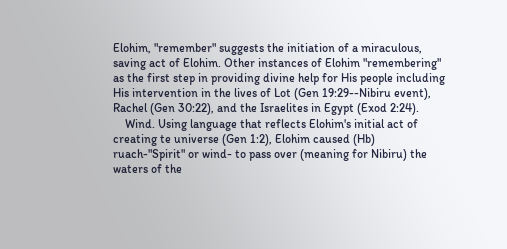Elohim, "remember" suggests the initiation of a miraculous, saving act of Elohim. Other instances of Elohim "remembering" as the first step in providing divine help for His people including His intervention in the lives of Lot (Gen 19:29--Nibiru event), Rachel (Gen 30:22), and the Israelites in Egypt (Exod 2:24).
    Wind. Using language that reflects Elohim's initial act of creating te universe (Gen 1:2), Elohim caused (Hb) ruach-"Spirit" or wind- to pass over (meaning for Nibiru) the waters of the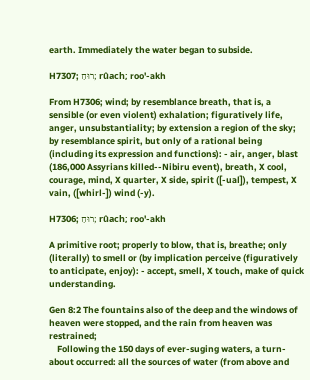earth. Immediately the water began to subside.

H7307; רוּחַ; rûach; roo'-akh

From H7306; wind; by resemblance breath, that is, a sensible (or even violent) exhalation; figuratively life, anger, unsubstantiality; by extension a region of the sky; by resemblance spirit, but only of a rational being (including its expression and functions): - air, anger, blast (186,000 Assyrians killed--Nibiru event), breath, X cool, courage, mind, X quarter, X side, spirit ([-ual]), tempest, X vain, ([whirl-]) wind (-y).

H7306; רוּחַ; rûach; roo'-akh

A primitive root; properly to blow, that is, breathe; only (literally) to smell or (by implication perceive (figuratively to anticipate, enjoy): - accept, smell, X touch, make of quick understanding.

Gen 8:2 The fountains also of the deep and the windows of heaven were stopped, and the rain from heaven was restrained;
    Following the 150 days of ever-suging waters, a turn-about occurred: all the sources of water (from above and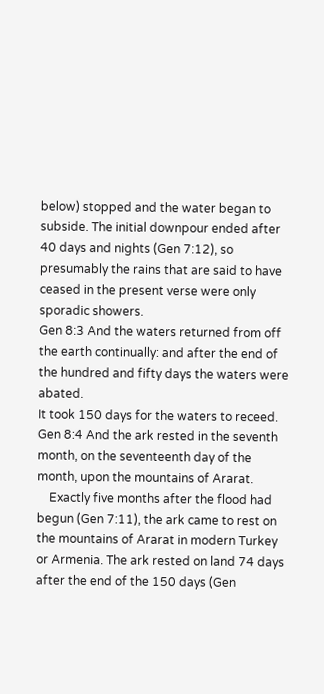below) stopped and the water began to subside. The initial downpour ended after 40 days and nights (Gen 7:12), so presumably the rains that are said to have ceased in the present verse were only sporadic showers.
Gen 8:3 And the waters returned from off the earth continually: and after the end of the hundred and fifty days the waters were abated.
It took 150 days for the waters to receed.
Gen 8:4 And the ark rested in the seventh month, on the seventeenth day of the month, upon the mountains of Ararat.
    Exactly five months after the flood had begun (Gen 7:11), the ark came to rest on the mountains of Ararat in modern Turkey or Armenia. The ark rested on land 74 days after the end of the 150 days (Gen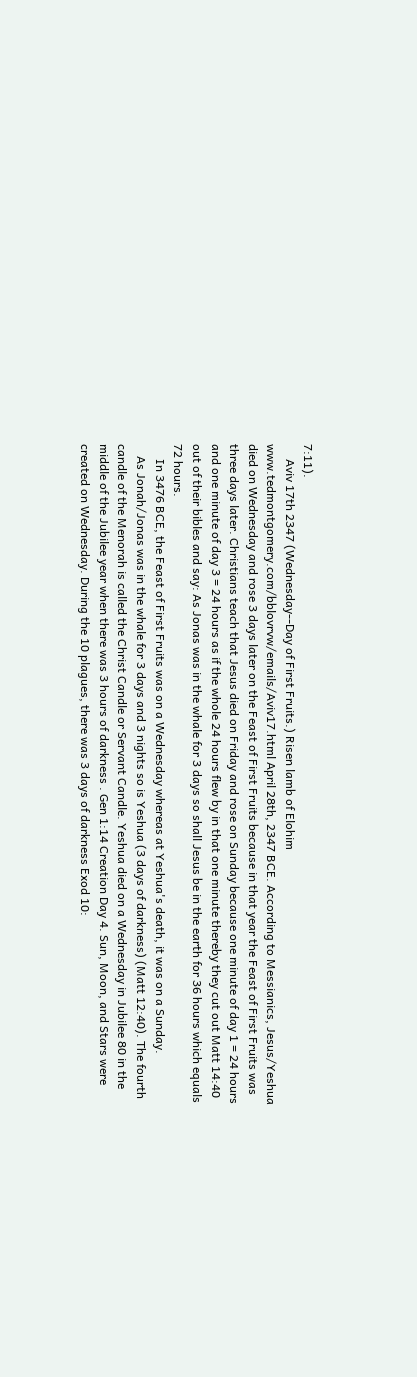7:11).
     Aviv 17th 2347 (Wednesday--Day of First Fruits.) Risen lamb of Elohim www.tedmontgomery.com/bblovrvw/emails/Aviv17.html April 28th, 2347 BCE. According to Messianics, Jesus/Yeshua died on Wednesday and rose 3 days later on the Feast of First Fruits because in that year the Feast of First Fruits was three days later. Christians teach that Jesus died on Friday and rose on Sunday because one minute of day 1 = 24 hours and one minute of day 3 = 24 hours as if the whole 24 hours flew by in that one minute thereby they cut out Matt 14:40 out of their bibles and say: As Jonas was in the whale for 3 days so shall Jesus be in the earth for 36 hours which equals 72 hours.
     In 3476 BCE, the Feast of First Fruits was on a Wednesday whereas at Yeshua's death, it was on a Sunday.
    As Jonah/Jonas was in the whale for 3 days and 3 nights so is Yeshua (3 days of darkness) (Matt 12:40). The fourth candle of the Menorah is called the Christ Candle or Servant Candle. Yeshua died on a Wednesday in Jubilee 80 in the middle of the Jubilee year when there was 3 hours of darkness . Gen 1:14 Creation Day 4. Sun, Moon, and Stars were created on Wednesday. During the 10 plagues, there was 3 days of darkness Exod 10: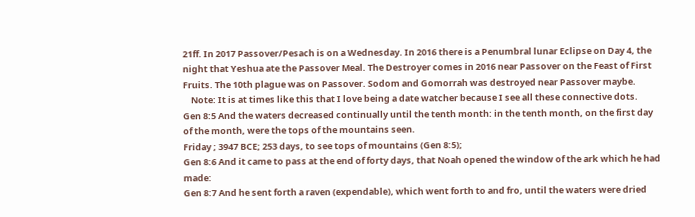21ff. In 2017 Passover/Pesach is on a Wednesday. In 2016 there is a Penumbral lunar Eclipse on Day 4, the night that Yeshua ate the Passover Meal. The Destroyer comes in 2016 near Passover on the Feast of First Fruits. The 10th plague was on Passover. Sodom and Gomorrah was destroyed near Passover maybe.
    Note: It is at times like this that I love being a date watcher because I see all these connective dots.
Gen 8:5 And the waters decreased continually until the tenth month: in the tenth month, on the first day of the month, were the tops of the mountains seen.
Friday ; 3947 BCE; 253 days, to see tops of mountains (Gen 8:5);
Gen 8:6 And it came to pass at the end of forty days, that Noah opened the window of the ark which he had made:
Gen 8:7 And he sent forth a raven (expendable), which went forth to and fro, until the waters were dried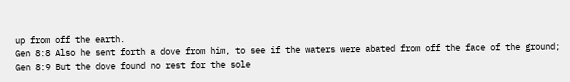up from off the earth.
Gen 8:8 Also he sent forth a dove from him, to see if the waters were abated from off the face of the ground;
Gen 8:9 But the dove found no rest for the sole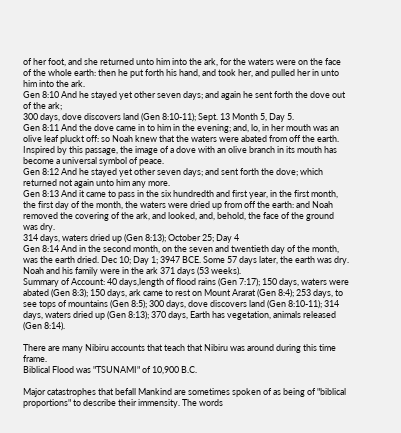of her foot, and she returned unto him into the ark, for the waters were on the face of the whole earth: then he put forth his hand, and took her, and pulled her in unto him into the ark.
Gen 8:10 And he stayed yet other seven days; and again he sent forth the dove out of the ark;
300 days, dove discovers land (Gen 8:10-11); Sept. 13 Month 5, Day 5.
Gen 8:11 And the dove came in to him in the evening; and, lo, in her mouth was an olive leaf pluckt off: so Noah knew that the waters were abated from off the earth.
Inspired by this passage, the image of a dove with an olive branch in its mouth has become a universal symbol of peace.
Gen 8:12 And he stayed yet other seven days; and sent forth the dove; which returned not again unto him any more.
Gen 8:13 And it came to pass in the six hundredth and first year, in the first month, the first day of the month, the waters were dried up from off the earth: and Noah removed the covering of the ark, and looked, and, behold, the face of the ground was dry.
314 days, waters dried up (Gen 8:13); October 25; Day 4
Gen 8:14 And in the second month, on the seven and twentieth day of the month, was the earth dried. Dec 10; Day 1; 3947 BCE. Some 57 days later, the earth was dry. Noah and his family were in the ark 371 days (53 weeks).
Summary of Account: 40 days,length of flood rains (Gen 7:17); 150 days, waters were abated (Gen 8:3); 150 days, ark came to rest on Mount Ararat (Gen 8:4); 253 days, to see tops of mountains (Gen 8:5); 300 days, dove discovers land (Gen 8:10-11); 314 days, waters dried up (Gen 8:13); 370 days, Earth has vegetation, animals released (Gen 8:14).

There are many Nibiru accounts that teach that Nibiru was around during this time frame.
Biblical Flood was "TSUNAMI" of 10,900 B.C.

Major catastrophes that befall Mankind are sometimes spoken of as being of "biblical proportions" to describe their immensity. The words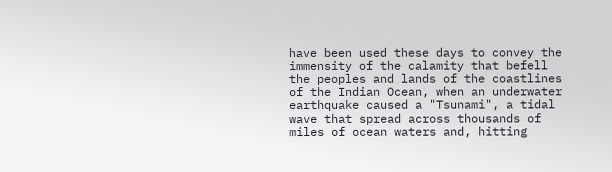have been used these days to convey the immensity of the calamity that befell the peoples and lands of the coastlines of the Indian Ocean, when an underwater earthquake caused a "Tsunami", a tidal wave that spread across thousands of miles of ocean waters and, hitting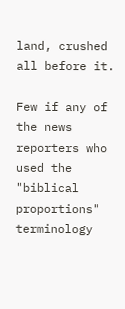land, crushed all before it.

Few if any of the news reporters who used the "biblical proportions" terminology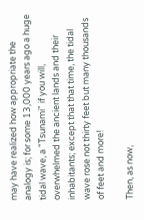may have realized how appropriate the analogy is; for some 13,000 years ago a huge tidal wave, a "Tsunami" if you will, overwhelmed the ancient lands and their inhabitants; except that that time, the tidal wave rose not thirty feet but many thousands of feet and more!

Then, as now,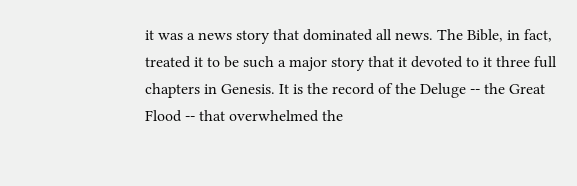it was a news story that dominated all news. The Bible, in fact, treated it to be such a major story that it devoted to it three full chapters in Genesis. It is the record of the Deluge -- the Great Flood -- that overwhelmed the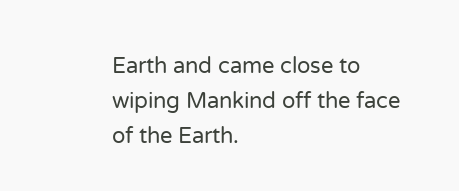Earth and came close to wiping Mankind off the face of the Earth.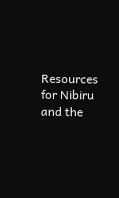Resources for Nibiru and the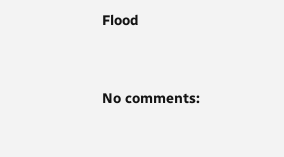Flood



No comments: